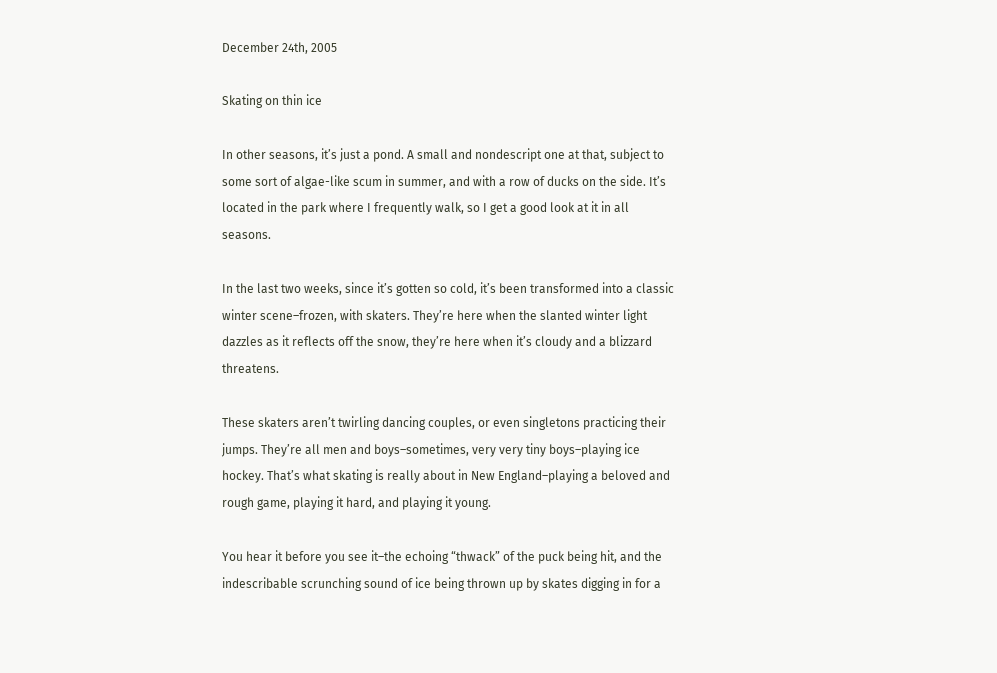December 24th, 2005

Skating on thin ice

In other seasons, it’s just a pond. A small and nondescript one at that, subject to some sort of algae-like scum in summer, and with a row of ducks on the side. It’s located in the park where I frequently walk, so I get a good look at it in all seasons.

In the last two weeks, since it’s gotten so cold, it’s been transformed into a classic winter scene–frozen, with skaters. They’re here when the slanted winter light dazzles as it reflects off the snow, they’re here when it’s cloudy and a blizzard threatens.

These skaters aren’t twirling dancing couples, or even singletons practicing their jumps. They’re all men and boys–sometimes, very very tiny boys–playing ice hockey. That’s what skating is really about in New England–playing a beloved and rough game, playing it hard, and playing it young.

You hear it before you see it–the echoing “thwack” of the puck being hit, and the indescribable scrunching sound of ice being thrown up by skates digging in for a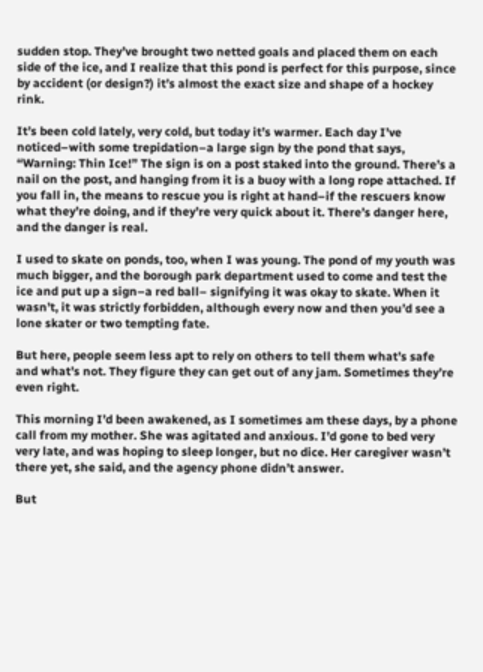sudden stop. They’ve brought two netted goals and placed them on each side of the ice, and I realize that this pond is perfect for this purpose, since by accident (or design?) it’s almost the exact size and shape of a hockey rink.

It’s been cold lately, very cold, but today it’s warmer. Each day I’ve noticed–with some trepidation–a large sign by the pond that says, “Warning: Thin Ice!” The sign is on a post staked into the ground. There’s a nail on the post, and hanging from it is a buoy with a long rope attached. If you fall in, the means to rescue you is right at hand–if the rescuers know what they’re doing, and if they’re very quick about it. There’s danger here, and the danger is real.

I used to skate on ponds, too, when I was young. The pond of my youth was much bigger, and the borough park department used to come and test the ice and put up a sign–a red ball– signifying it was okay to skate. When it wasn’t, it was strictly forbidden, although every now and then you’d see a lone skater or two tempting fate.

But here, people seem less apt to rely on others to tell them what’s safe and what’s not. They figure they can get out of any jam. Sometimes they’re even right.

This morning I’d been awakened, as I sometimes am these days, by a phone call from my mother. She was agitated and anxious. I’d gone to bed very very late, and was hoping to sleep longer, but no dice. Her caregiver wasn’t there yet, she said, and the agency phone didn’t answer.

But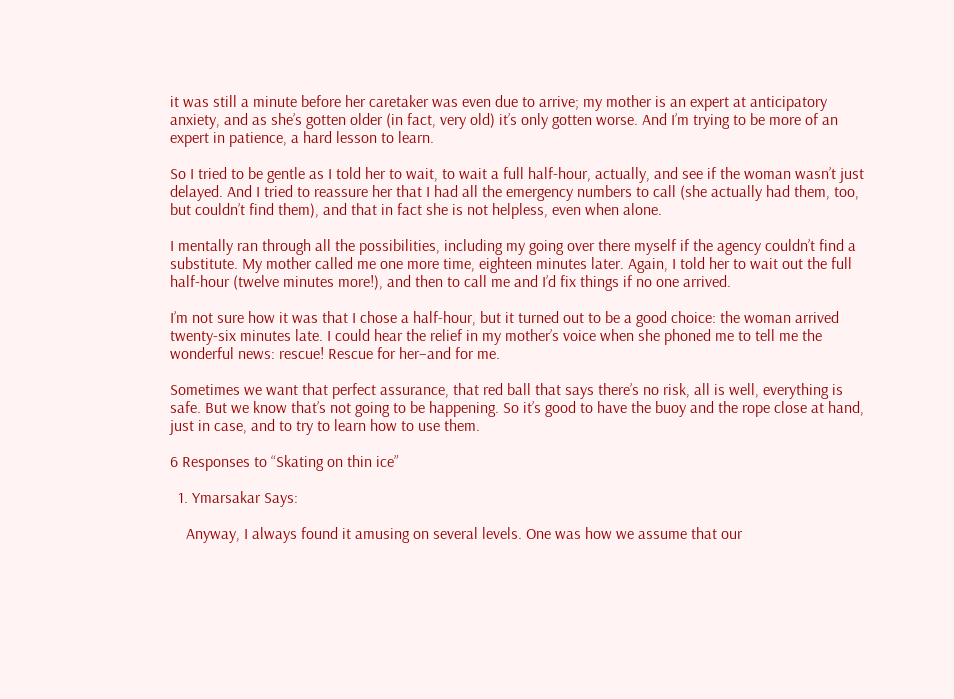it was still a minute before her caretaker was even due to arrive; my mother is an expert at anticipatory anxiety, and as she’s gotten older (in fact, very old) it’s only gotten worse. And I’m trying to be more of an expert in patience, a hard lesson to learn.

So I tried to be gentle as I told her to wait, to wait a full half-hour, actually, and see if the woman wasn’t just delayed. And I tried to reassure her that I had all the emergency numbers to call (she actually had them, too, but couldn’t find them), and that in fact she is not helpless, even when alone.

I mentally ran through all the possibilities, including my going over there myself if the agency couldn’t find a substitute. My mother called me one more time, eighteen minutes later. Again, I told her to wait out the full half-hour (twelve minutes more!), and then to call me and I’d fix things if no one arrived.

I’m not sure how it was that I chose a half-hour, but it turned out to be a good choice: the woman arrived twenty-six minutes late. I could hear the relief in my mother’s voice when she phoned me to tell me the wonderful news: rescue! Rescue for her–and for me.

Sometimes we want that perfect assurance, that red ball that says there’s no risk, all is well, everything is safe. But we know that’s not going to be happening. So it’s good to have the buoy and the rope close at hand, just in case, and to try to learn how to use them.

6 Responses to “Skating on thin ice”

  1. Ymarsakar Says:

    Anyway, I always found it amusing on several levels. One was how we assume that our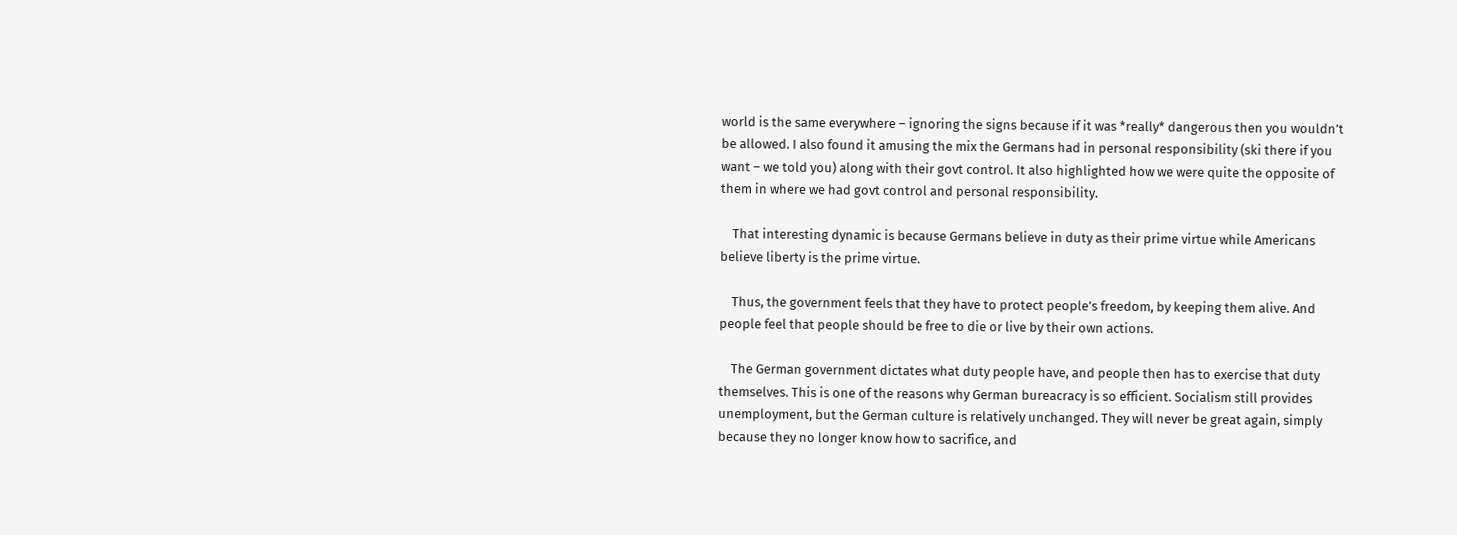world is the same everywhere – ignoring the signs because if it was *really* dangerous then you wouldn’t be allowed. I also found it amusing the mix the Germans had in personal responsibility (ski there if you want – we told you) along with their govt control. It also highlighted how we were quite the opposite of them in where we had govt control and personal responsibility.

    That interesting dynamic is because Germans believe in duty as their prime virtue while Americans believe liberty is the prime virtue.

    Thus, the government feels that they have to protect people’s freedom, by keeping them alive. And people feel that people should be free to die or live by their own actions.

    The German government dictates what duty people have, and people then has to exercise that duty themselves. This is one of the reasons why German bureacracy is so efficient. Socialism still provides unemployment, but the German culture is relatively unchanged. They will never be great again, simply because they no longer know how to sacrifice, and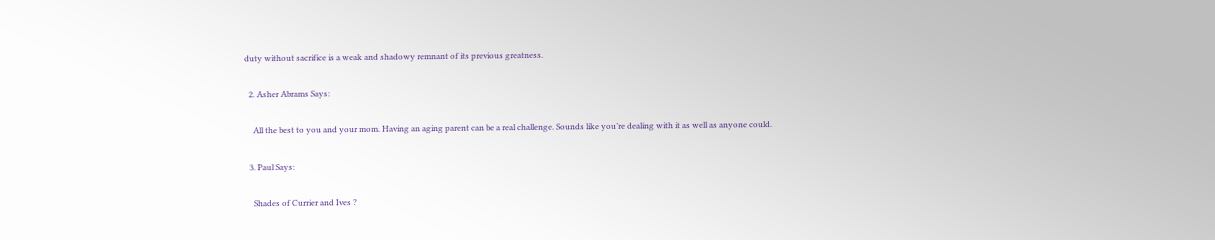duty without sacrifice is a weak and shadowy remnant of its previous greatness.

  2. Asher Abrams Says:

    All the best to you and your mom. Having an aging parent can be a real challenge. Sounds like you’re dealing with it as well as anyone could.

  3. Paul Says:

    Shades of Currier and Ives ?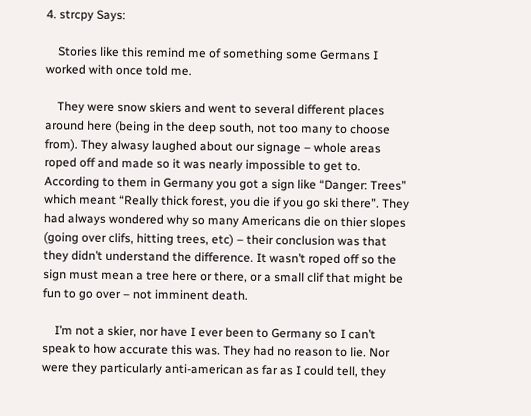4. strcpy Says:

    Stories like this remind me of something some Germans I worked with once told me.

    They were snow skiers and went to several different places around here (being in the deep south, not too many to choose from). They alwasy laughed about our signage – whole areas roped off and made so it was nearly impossible to get to. According to them in Germany you got a sign like “Danger: Trees” which meant “Really thick forest, you die if you go ski there”. They had always wondered why so many Americans die on thier slopes (going over clifs, hitting trees, etc) – their conclusion was that they didn’t understand the difference. It wasn’t roped off so the sign must mean a tree here or there, or a small clif that might be fun to go over – not imminent death.

    I’m not a skier, nor have I ever been to Germany so I can’t speak to how accurate this was. They had no reason to lie. Nor were they particularly anti-american as far as I could tell, they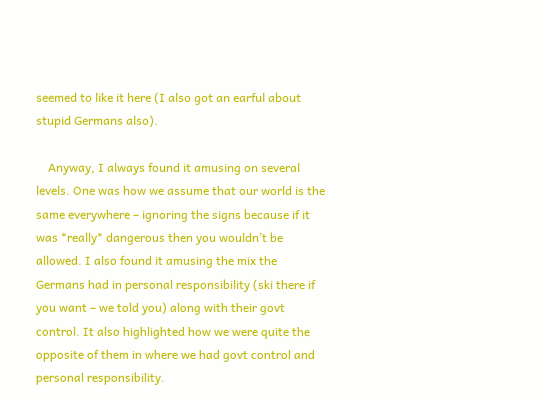seemed to like it here (I also got an earful about stupid Germans also).

    Anyway, I always found it amusing on several levels. One was how we assume that our world is the same everywhere – ignoring the signs because if it was *really* dangerous then you wouldn’t be allowed. I also found it amusing the mix the Germans had in personal responsibility (ski there if you want – we told you) along with their govt control. It also highlighted how we were quite the opposite of them in where we had govt control and personal responsibility.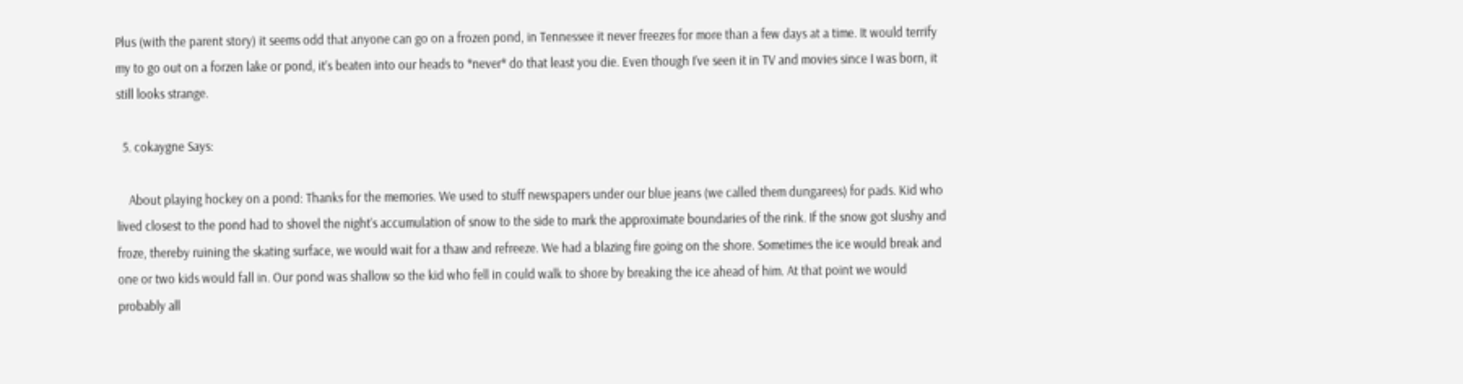Plus (with the parent story) it seems odd that anyone can go on a frozen pond, in Tennessee it never freezes for more than a few days at a time. It would terrify my to go out on a forzen lake or pond, it’s beaten into our heads to *never* do that least you die. Even though I’ve seen it in TV and movies since I was born, it still looks strange.

  5. cokaygne Says:

    About playing hockey on a pond: Thanks for the memories. We used to stuff newspapers under our blue jeans (we called them dungarees) for pads. Kid who lived closest to the pond had to shovel the night’s accumulation of snow to the side to mark the approximate boundaries of the rink. If the snow got slushy and froze, thereby ruining the skating surface, we would wait for a thaw and refreeze. We had a blazing fire going on the shore. Sometimes the ice would break and one or two kids would fall in. Our pond was shallow so the kid who fell in could walk to shore by breaking the ice ahead of him. At that point we would probably all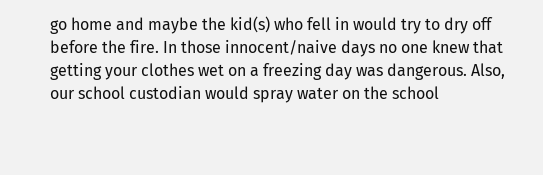go home and maybe the kid(s) who fell in would try to dry off before the fire. In those innocent/naive days no one knew that getting your clothes wet on a freezing day was dangerous. Also, our school custodian would spray water on the school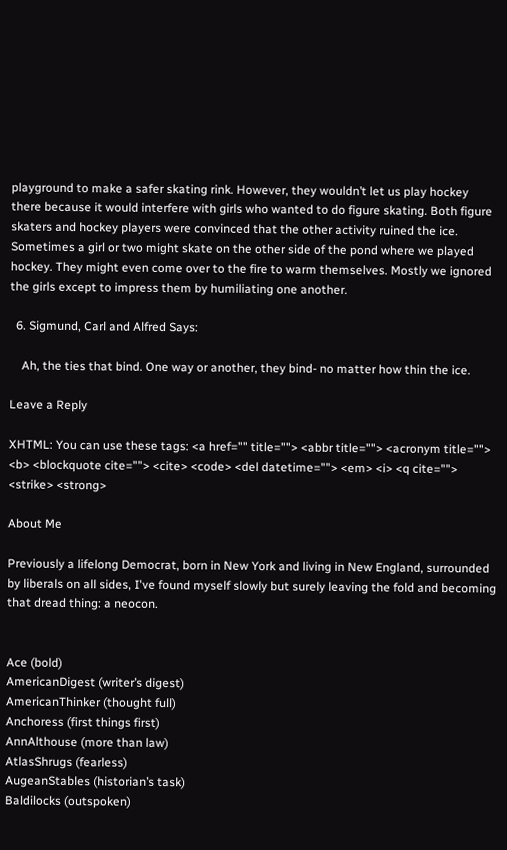playground to make a safer skating rink. However, they wouldn’t let us play hockey there because it would interfere with girls who wanted to do figure skating. Both figure skaters and hockey players were convinced that the other activity ruined the ice. Sometimes a girl or two might skate on the other side of the pond where we played hockey. They might even come over to the fire to warm themselves. Mostly we ignored the girls except to impress them by humiliating one another.

  6. Sigmund, Carl and Alfred Says:

    Ah, the ties that bind. One way or another, they bind- no matter how thin the ice.

Leave a Reply

XHTML: You can use these tags: <a href="" title=""> <abbr title=""> <acronym title=""> <b> <blockquote cite=""> <cite> <code> <del datetime=""> <em> <i> <q cite=""> <strike> <strong>

About Me

Previously a lifelong Democrat, born in New York and living in New England, surrounded by liberals on all sides, I've found myself slowly but surely leaving the fold and becoming that dread thing: a neocon.


Ace (bold)
AmericanDigest (writer’s digest)
AmericanThinker (thought full)
Anchoress (first things first)
AnnAlthouse (more than law)
AtlasShrugs (fearless)
AugeanStables (historian’s task)
Baldilocks (outspoken)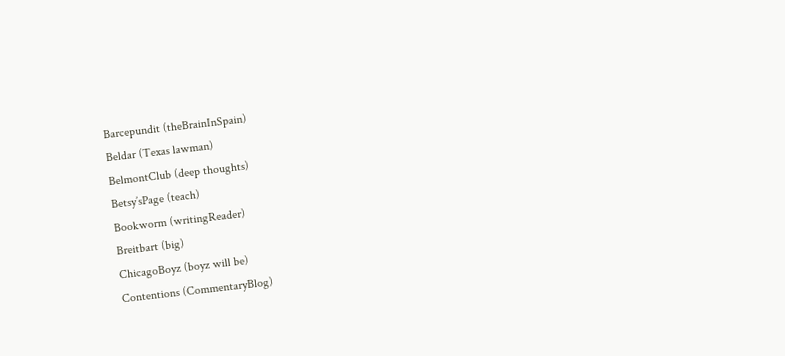Barcepundit (theBrainInSpain)
Beldar (Texas lawman)
BelmontClub (deep thoughts)
Betsy’sPage (teach)
Bookworm (writingReader)
Breitbart (big)
ChicagoBoyz (boyz will be)
Contentions (CommentaryBlog)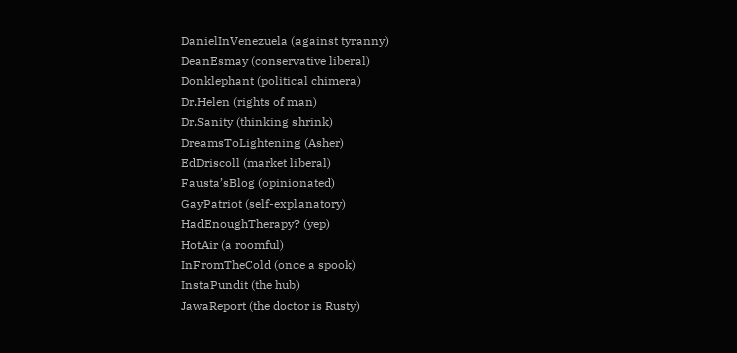DanielInVenezuela (against tyranny)
DeanEsmay (conservative liberal)
Donklephant (political chimera)
Dr.Helen (rights of man)
Dr.Sanity (thinking shrink)
DreamsToLightening (Asher)
EdDriscoll (market liberal)
Fausta’sBlog (opinionated)
GayPatriot (self-explanatory)
HadEnoughTherapy? (yep)
HotAir (a roomful)
InFromTheCold (once a spook)
InstaPundit (the hub)
JawaReport (the doctor is Rusty)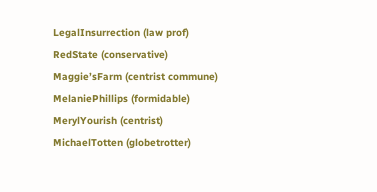LegalInsurrection (law prof)
RedState (conservative)
Maggie’sFarm (centrist commune)
MelaniePhillips (formidable)
MerylYourish (centrist)
MichaelTotten (globetrotter)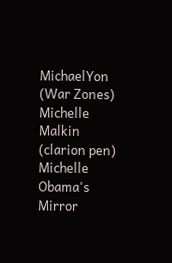MichaelYon (War Zones)
Michelle Malkin (clarion pen)
Michelle Obama's Mirror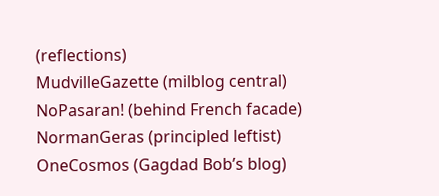(reflections)
MudvilleGazette (milblog central)
NoPasaran! (behind French facade)
NormanGeras (principled leftist)
OneCosmos (Gagdad Bob’s blog)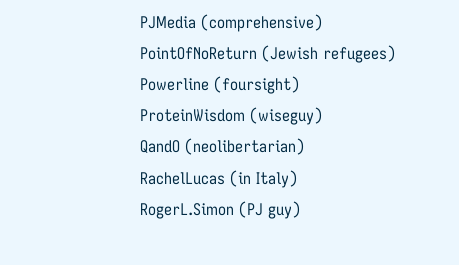PJMedia (comprehensive)
PointOfNoReturn (Jewish refugees)
Powerline (foursight)
ProteinWisdom (wiseguy)
QandO (neolibertarian)
RachelLucas (in Italy)
RogerL.Simon (PJ guy)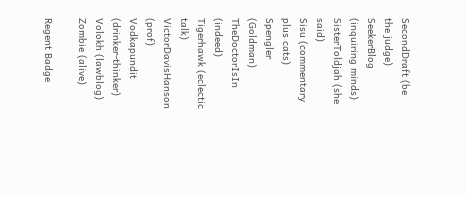SecondDraft (be the judge)
SeekerBlog (inquiring minds)
SisterToldjah (she said)
Sisu (commentary plus cats)
Spengler (Goldman)
TheDoctorIsIn (indeed)
Tigerhawk (eclectic talk)
VictorDavisHanson (prof)
Vodkapundit (drinker-thinker)
Volokh (lawblog)
Zombie (alive)

Regent Badge